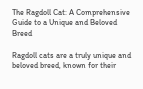The Ragdoll Cat: A Comprehensive Guide to a Unique and Beloved Breed

Ragdoll cats are a truly unique and beloved breed, known for their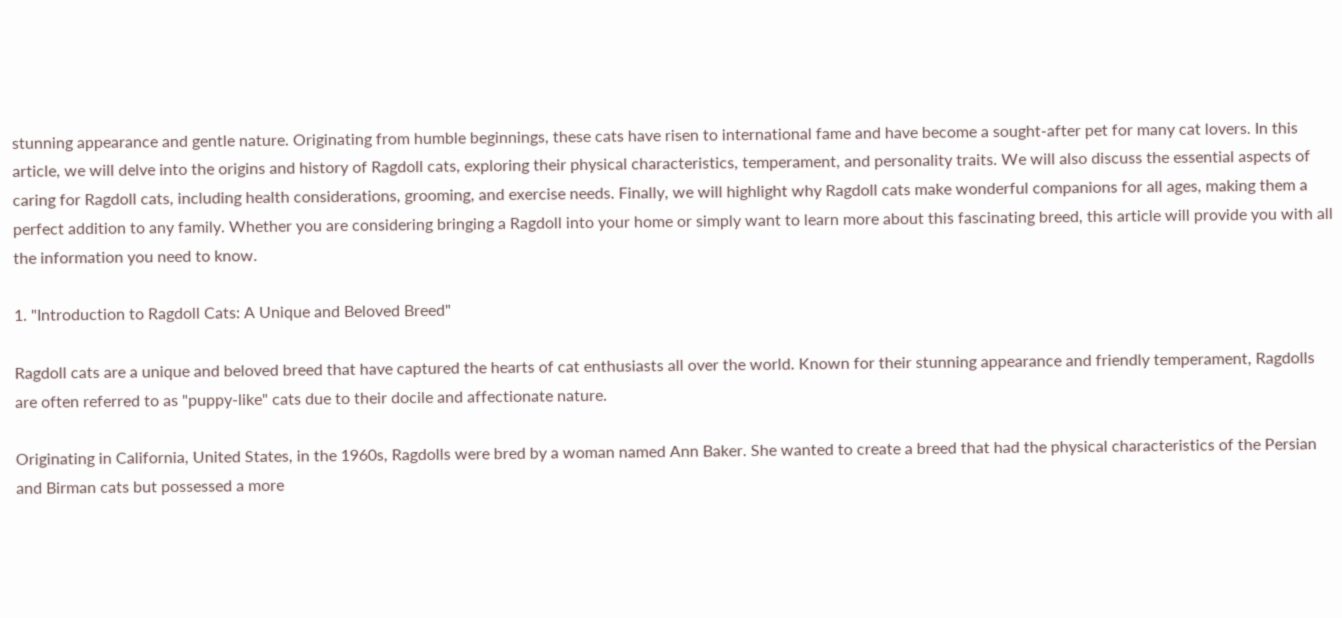stunning appearance and gentle nature. Originating from humble beginnings, these cats have risen to international fame and have become a sought-after pet for many cat lovers. In this article, we will delve into the origins and history of Ragdoll cats, exploring their physical characteristics, temperament, and personality traits. We will also discuss the essential aspects of caring for Ragdoll cats, including health considerations, grooming, and exercise needs. Finally, we will highlight why Ragdoll cats make wonderful companions for all ages, making them a perfect addition to any family. Whether you are considering bringing a Ragdoll into your home or simply want to learn more about this fascinating breed, this article will provide you with all the information you need to know.

1. "Introduction to Ragdoll Cats: A Unique and Beloved Breed"

Ragdoll cats are a unique and beloved breed that have captured the hearts of cat enthusiasts all over the world. Known for their stunning appearance and friendly temperament, Ragdolls are often referred to as "puppy-like" cats due to their docile and affectionate nature.

Originating in California, United States, in the 1960s, Ragdolls were bred by a woman named Ann Baker. She wanted to create a breed that had the physical characteristics of the Persian and Birman cats but possessed a more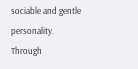sociable and gentle personality. Through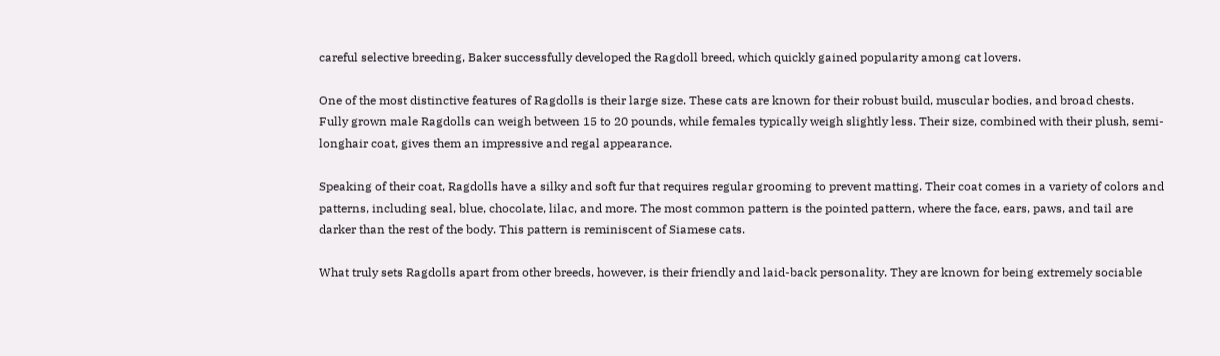careful selective breeding, Baker successfully developed the Ragdoll breed, which quickly gained popularity among cat lovers.

One of the most distinctive features of Ragdolls is their large size. These cats are known for their robust build, muscular bodies, and broad chests. Fully grown male Ragdolls can weigh between 15 to 20 pounds, while females typically weigh slightly less. Their size, combined with their plush, semi-longhair coat, gives them an impressive and regal appearance.

Speaking of their coat, Ragdolls have a silky and soft fur that requires regular grooming to prevent matting. Their coat comes in a variety of colors and patterns, including seal, blue, chocolate, lilac, and more. The most common pattern is the pointed pattern, where the face, ears, paws, and tail are darker than the rest of the body. This pattern is reminiscent of Siamese cats.

What truly sets Ragdolls apart from other breeds, however, is their friendly and laid-back personality. They are known for being extremely sociable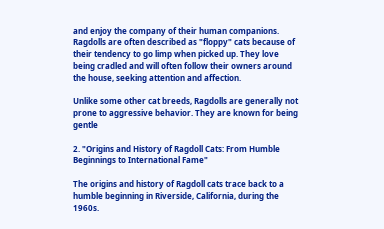and enjoy the company of their human companions. Ragdolls are often described as "floppy" cats because of their tendency to go limp when picked up. They love being cradled and will often follow their owners around the house, seeking attention and affection.

Unlike some other cat breeds, Ragdolls are generally not prone to aggressive behavior. They are known for being gentle

2. "Origins and History of Ragdoll Cats: From Humble Beginnings to International Fame"

The origins and history of Ragdoll cats trace back to a humble beginning in Riverside, California, during the 1960s.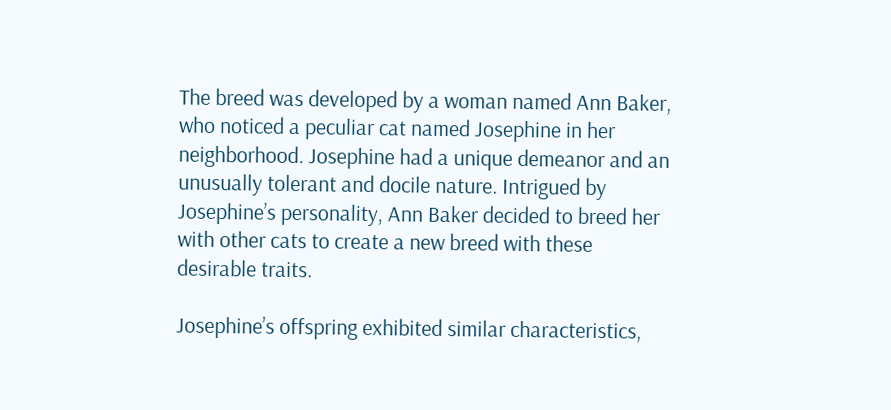The breed was developed by a woman named Ann Baker, who noticed a peculiar cat named Josephine in her neighborhood. Josephine had a unique demeanor and an unusually tolerant and docile nature. Intrigued by Josephine’s personality, Ann Baker decided to breed her with other cats to create a new breed with these desirable traits.

Josephine’s offspring exhibited similar characteristics,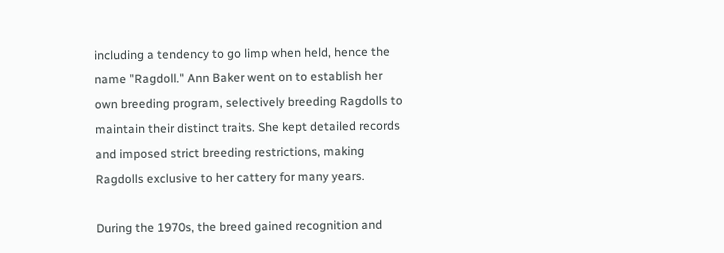including a tendency to go limp when held, hence the name "Ragdoll." Ann Baker went on to establish her own breeding program, selectively breeding Ragdolls to maintain their distinct traits. She kept detailed records and imposed strict breeding restrictions, making Ragdolls exclusive to her cattery for many years.

During the 1970s, the breed gained recognition and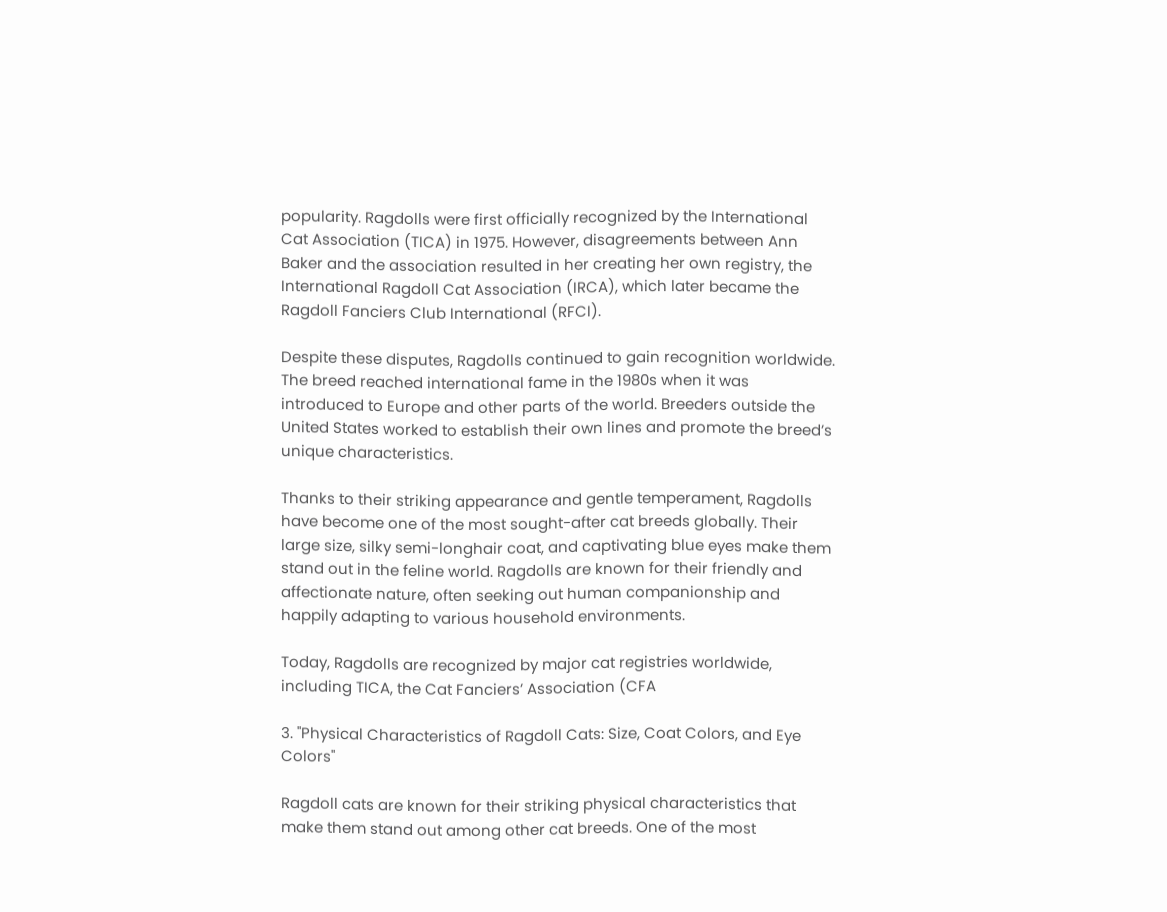popularity. Ragdolls were first officially recognized by the International Cat Association (TICA) in 1975. However, disagreements between Ann Baker and the association resulted in her creating her own registry, the International Ragdoll Cat Association (IRCA), which later became the Ragdoll Fanciers Club International (RFCI).

Despite these disputes, Ragdolls continued to gain recognition worldwide. The breed reached international fame in the 1980s when it was introduced to Europe and other parts of the world. Breeders outside the United States worked to establish their own lines and promote the breed’s unique characteristics.

Thanks to their striking appearance and gentle temperament, Ragdolls have become one of the most sought-after cat breeds globally. Their large size, silky semi-longhair coat, and captivating blue eyes make them stand out in the feline world. Ragdolls are known for their friendly and affectionate nature, often seeking out human companionship and happily adapting to various household environments.

Today, Ragdolls are recognized by major cat registries worldwide, including TICA, the Cat Fanciers’ Association (CFA

3. "Physical Characteristics of Ragdoll Cats: Size, Coat Colors, and Eye Colors"

Ragdoll cats are known for their striking physical characteristics that make them stand out among other cat breeds. One of the most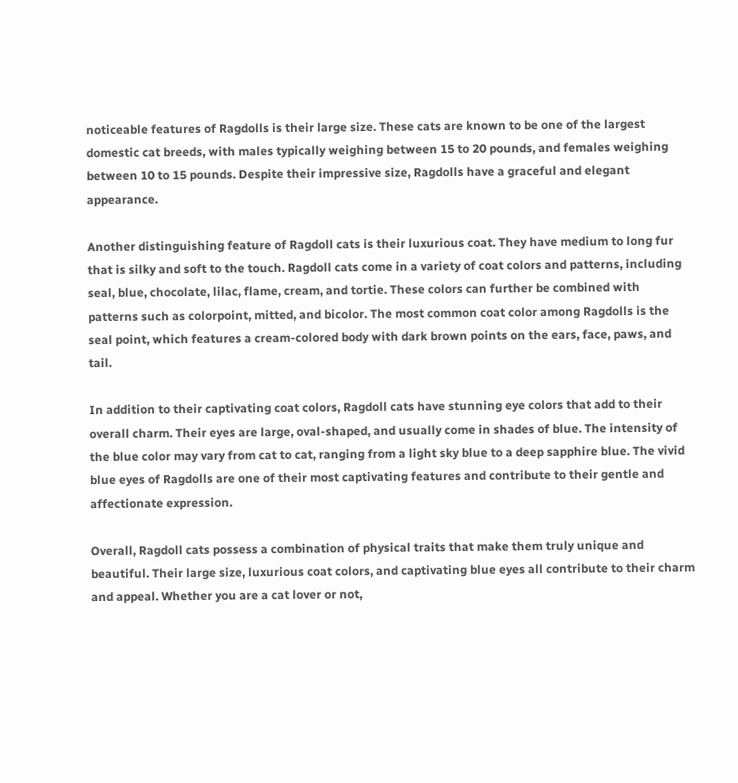noticeable features of Ragdolls is their large size. These cats are known to be one of the largest domestic cat breeds, with males typically weighing between 15 to 20 pounds, and females weighing between 10 to 15 pounds. Despite their impressive size, Ragdolls have a graceful and elegant appearance.

Another distinguishing feature of Ragdoll cats is their luxurious coat. They have medium to long fur that is silky and soft to the touch. Ragdoll cats come in a variety of coat colors and patterns, including seal, blue, chocolate, lilac, flame, cream, and tortie. These colors can further be combined with patterns such as colorpoint, mitted, and bicolor. The most common coat color among Ragdolls is the seal point, which features a cream-colored body with dark brown points on the ears, face, paws, and tail.

In addition to their captivating coat colors, Ragdoll cats have stunning eye colors that add to their overall charm. Their eyes are large, oval-shaped, and usually come in shades of blue. The intensity of the blue color may vary from cat to cat, ranging from a light sky blue to a deep sapphire blue. The vivid blue eyes of Ragdolls are one of their most captivating features and contribute to their gentle and affectionate expression.

Overall, Ragdoll cats possess a combination of physical traits that make them truly unique and beautiful. Their large size, luxurious coat colors, and captivating blue eyes all contribute to their charm and appeal. Whether you are a cat lover or not,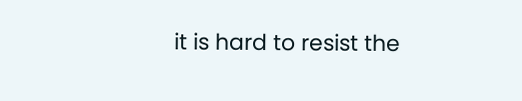it is hard to resist the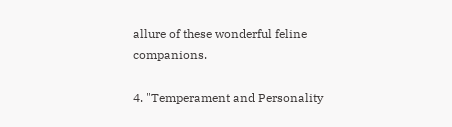allure of these wonderful feline companions.

4. "Temperament and Personality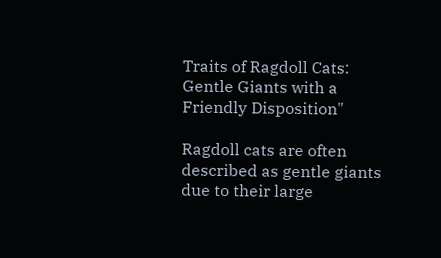Traits of Ragdoll Cats: Gentle Giants with a Friendly Disposition"

Ragdoll cats are often described as gentle giants due to their large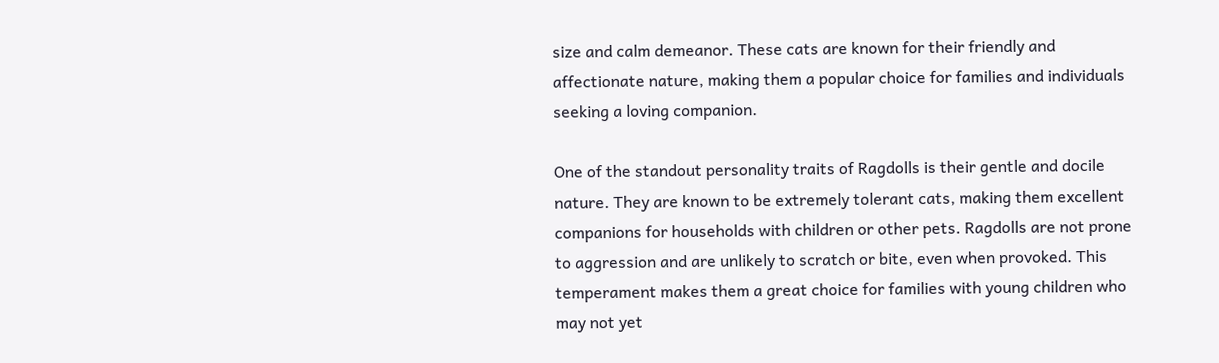size and calm demeanor. These cats are known for their friendly and affectionate nature, making them a popular choice for families and individuals seeking a loving companion.

One of the standout personality traits of Ragdolls is their gentle and docile nature. They are known to be extremely tolerant cats, making them excellent companions for households with children or other pets. Ragdolls are not prone to aggression and are unlikely to scratch or bite, even when provoked. This temperament makes them a great choice for families with young children who may not yet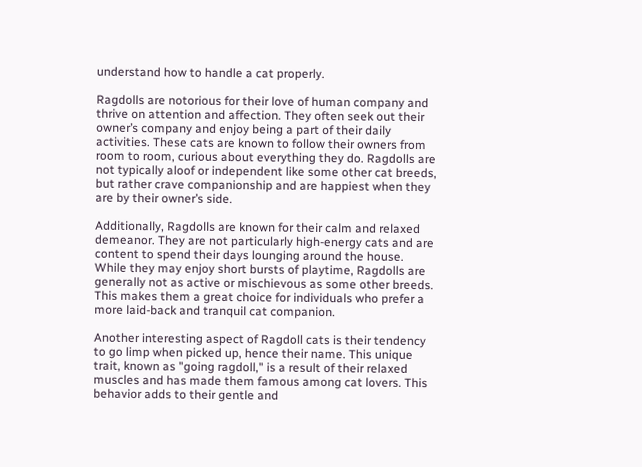understand how to handle a cat properly.

Ragdolls are notorious for their love of human company and thrive on attention and affection. They often seek out their owner’s company and enjoy being a part of their daily activities. These cats are known to follow their owners from room to room, curious about everything they do. Ragdolls are not typically aloof or independent like some other cat breeds, but rather crave companionship and are happiest when they are by their owner’s side.

Additionally, Ragdolls are known for their calm and relaxed demeanor. They are not particularly high-energy cats and are content to spend their days lounging around the house. While they may enjoy short bursts of playtime, Ragdolls are generally not as active or mischievous as some other breeds. This makes them a great choice for individuals who prefer a more laid-back and tranquil cat companion.

Another interesting aspect of Ragdoll cats is their tendency to go limp when picked up, hence their name. This unique trait, known as "going ragdoll," is a result of their relaxed muscles and has made them famous among cat lovers. This behavior adds to their gentle and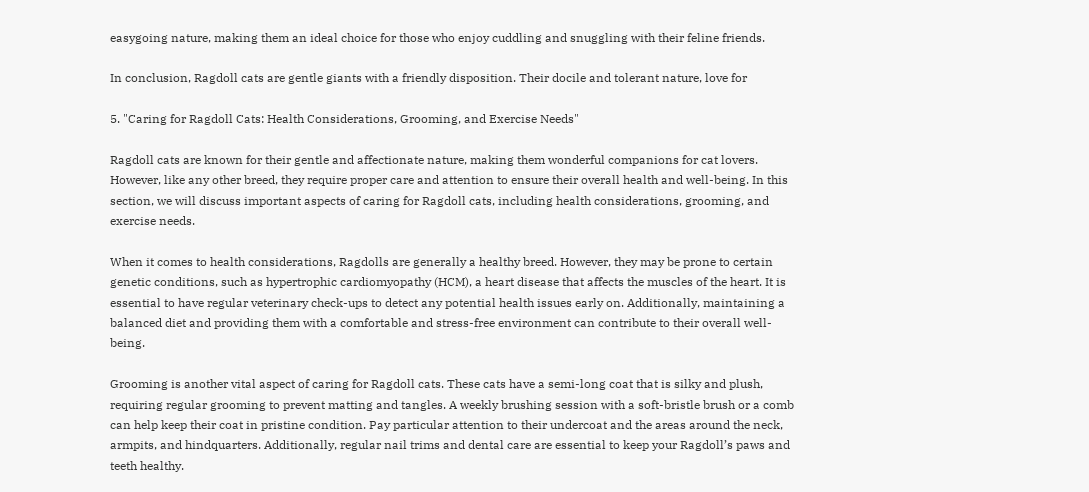easygoing nature, making them an ideal choice for those who enjoy cuddling and snuggling with their feline friends.

In conclusion, Ragdoll cats are gentle giants with a friendly disposition. Their docile and tolerant nature, love for

5. "Caring for Ragdoll Cats: Health Considerations, Grooming, and Exercise Needs"

Ragdoll cats are known for their gentle and affectionate nature, making them wonderful companions for cat lovers. However, like any other breed, they require proper care and attention to ensure their overall health and well-being. In this section, we will discuss important aspects of caring for Ragdoll cats, including health considerations, grooming, and exercise needs.

When it comes to health considerations, Ragdolls are generally a healthy breed. However, they may be prone to certain genetic conditions, such as hypertrophic cardiomyopathy (HCM), a heart disease that affects the muscles of the heart. It is essential to have regular veterinary check-ups to detect any potential health issues early on. Additionally, maintaining a balanced diet and providing them with a comfortable and stress-free environment can contribute to their overall well-being.

Grooming is another vital aspect of caring for Ragdoll cats. These cats have a semi-long coat that is silky and plush, requiring regular grooming to prevent matting and tangles. A weekly brushing session with a soft-bristle brush or a comb can help keep their coat in pristine condition. Pay particular attention to their undercoat and the areas around the neck, armpits, and hindquarters. Additionally, regular nail trims and dental care are essential to keep your Ragdoll’s paws and teeth healthy.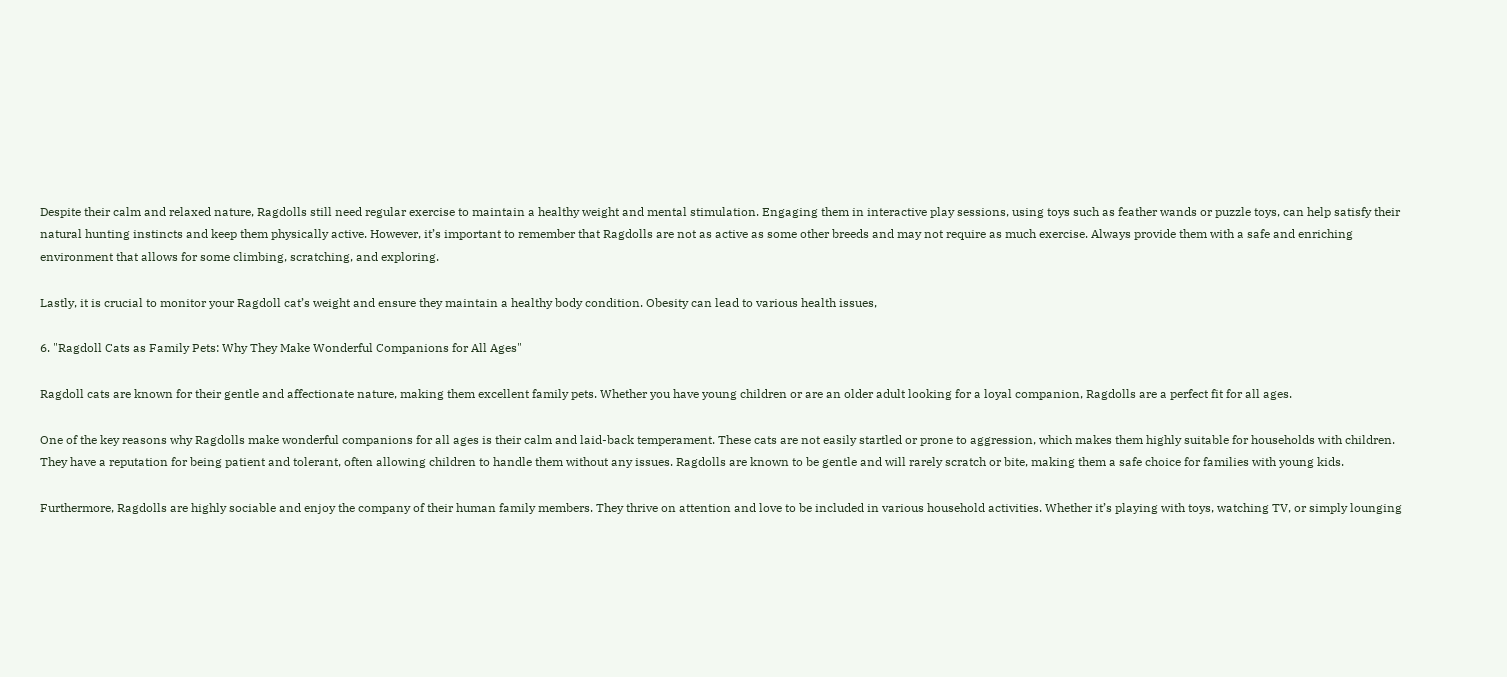Despite their calm and relaxed nature, Ragdolls still need regular exercise to maintain a healthy weight and mental stimulation. Engaging them in interactive play sessions, using toys such as feather wands or puzzle toys, can help satisfy their natural hunting instincts and keep them physically active. However, it’s important to remember that Ragdolls are not as active as some other breeds and may not require as much exercise. Always provide them with a safe and enriching environment that allows for some climbing, scratching, and exploring.

Lastly, it is crucial to monitor your Ragdoll cat’s weight and ensure they maintain a healthy body condition. Obesity can lead to various health issues,

6. "Ragdoll Cats as Family Pets: Why They Make Wonderful Companions for All Ages"

Ragdoll cats are known for their gentle and affectionate nature, making them excellent family pets. Whether you have young children or are an older adult looking for a loyal companion, Ragdolls are a perfect fit for all ages.

One of the key reasons why Ragdolls make wonderful companions for all ages is their calm and laid-back temperament. These cats are not easily startled or prone to aggression, which makes them highly suitable for households with children. They have a reputation for being patient and tolerant, often allowing children to handle them without any issues. Ragdolls are known to be gentle and will rarely scratch or bite, making them a safe choice for families with young kids.

Furthermore, Ragdolls are highly sociable and enjoy the company of their human family members. They thrive on attention and love to be included in various household activities. Whether it’s playing with toys, watching TV, or simply lounging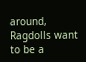around, Ragdolls want to be a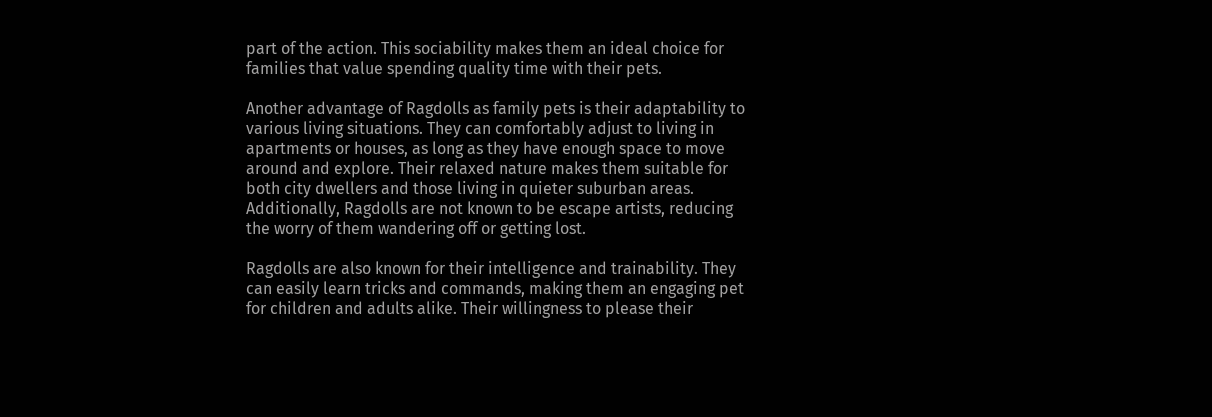part of the action. This sociability makes them an ideal choice for families that value spending quality time with their pets.

Another advantage of Ragdolls as family pets is their adaptability to various living situations. They can comfortably adjust to living in apartments or houses, as long as they have enough space to move around and explore. Their relaxed nature makes them suitable for both city dwellers and those living in quieter suburban areas. Additionally, Ragdolls are not known to be escape artists, reducing the worry of them wandering off or getting lost.

Ragdolls are also known for their intelligence and trainability. They can easily learn tricks and commands, making them an engaging pet for children and adults alike. Their willingness to please their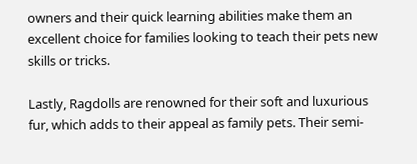owners and their quick learning abilities make them an excellent choice for families looking to teach their pets new skills or tricks.

Lastly, Ragdolls are renowned for their soft and luxurious fur, which adds to their appeal as family pets. Their semi-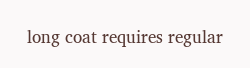long coat requires regular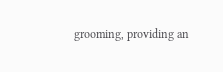grooming, providing an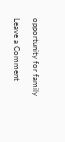opportunity for family

Leave a Comment